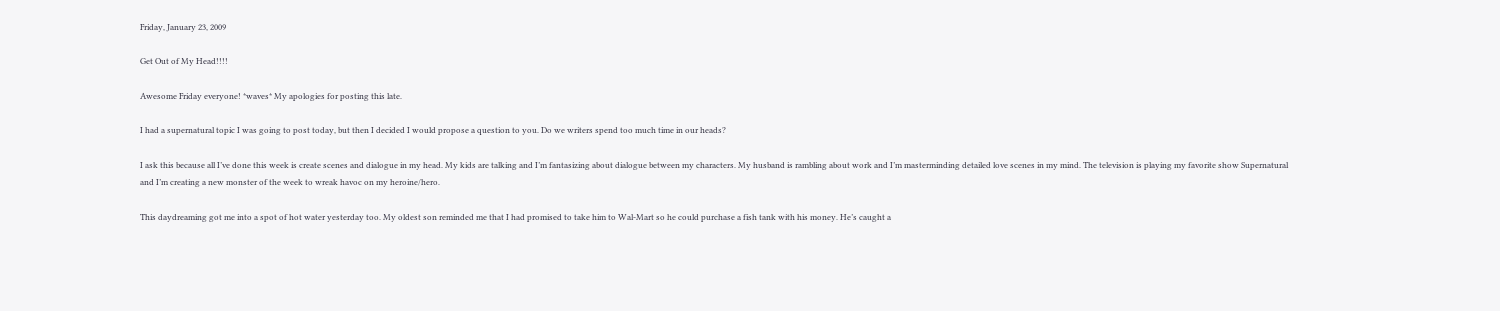Friday, January 23, 2009

Get Out of My Head!!!!

Awesome Friday everyone! *waves* My apologies for posting this late.

I had a supernatural topic I was going to post today, but then I decided I would propose a question to you. Do we writers spend too much time in our heads?

I ask this because all I’ve done this week is create scenes and dialogue in my head. My kids are talking and I’m fantasizing about dialogue between my characters. My husband is rambling about work and I’m masterminding detailed love scenes in my mind. The television is playing my favorite show Supernatural and I’m creating a new monster of the week to wreak havoc on my heroine/hero.

This daydreaming got me into a spot of hot water yesterday too. My oldest son reminded me that I had promised to take him to Wal-Mart so he could purchase a fish tank with his money. He’s caught a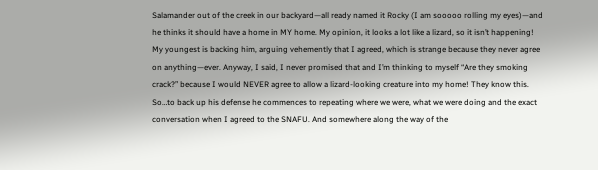Salamander out of the creek in our backyard—all ready named it Rocky (I am sooooo rolling my eyes)—and he thinks it should have a home in MY home. My opinion, it looks a lot like a lizard, so it isn’t happening! My youngest is backing him, arguing vehemently that I agreed, which is strange because they never agree on anything—ever. Anyway, I said, I never promised that and I’m thinking to myself “Are they smoking crack?” because I would NEVER agree to allow a lizard-looking creature into my home! They know this. So…to back up his defense he commences to repeating where we were, what we were doing and the exact conversation when I agreed to the SNAFU. And somewhere along the way of the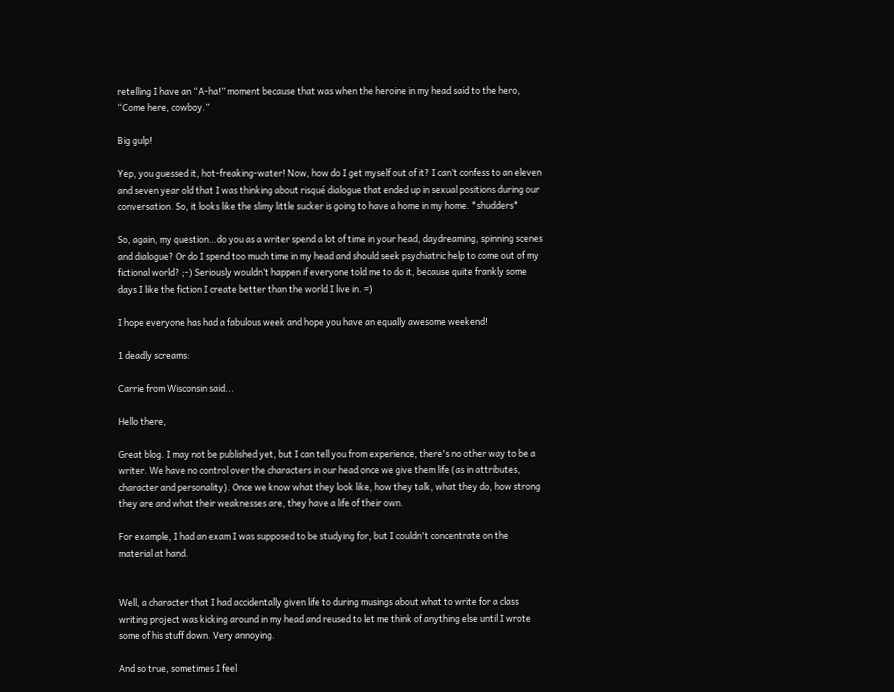retelling I have an “A-ha!” moment because that was when the heroine in my head said to the hero, “Come here, cowboy.”

Big gulp!

Yep, you guessed it, hot-freaking-water! Now, how do I get myself out of it? I can’t confess to an eleven and seven year old that I was thinking about risqué dialogue that ended up in sexual positions during our conversation. So, it looks like the slimy little sucker is going to have a home in my home. *shudders*

So, again, my question…do you as a writer spend a lot of time in your head, daydreaming, spinning scenes and dialogue? Or do I spend too much time in my head and should seek psychiatric help to come out of my fictional world? ;-) Seriously wouldn’t happen if everyone told me to do it, because quite frankly some days I like the fiction I create better than the world I live in. =)

I hope everyone has had a fabulous week and hope you have an equally awesome weekend!

1 deadly screams:

Carrie from Wisconsin said...

Hello there,

Great blog. I may not be published yet, but I can tell you from experience, there's no other way to be a writer. We have no control over the characters in our head once we give them life (as in attributes, character and personality). Once we know what they look like, how they talk, what they do, how strong they are and what their weaknesses are, they have a life of their own.

For example, I had an exam I was supposed to be studying for, but I couldn't concentrate on the material at hand.


Well, a character that I had accidentally given life to during musings about what to write for a class writing project was kicking around in my head and reused to let me think of anything else until I wrote some of his stuff down. Very annoying.

And so true, sometimes I feel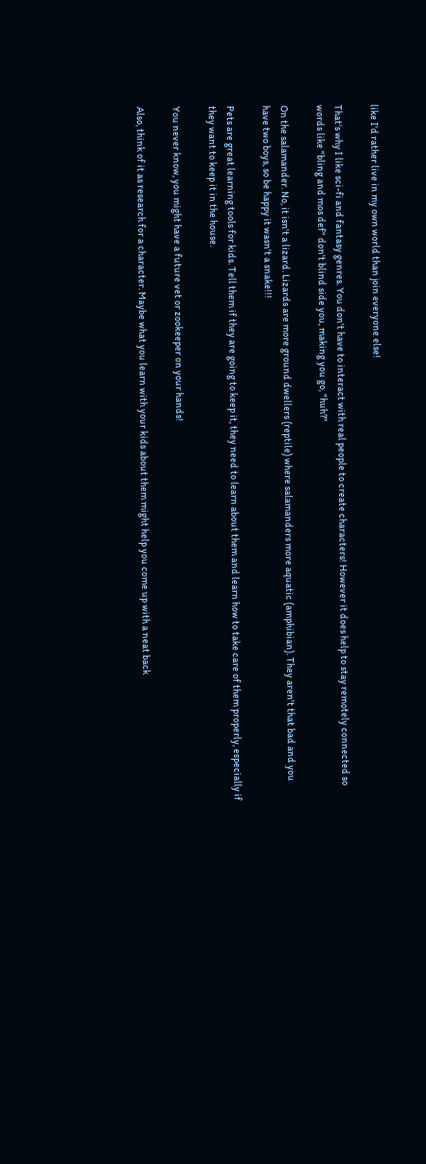like I'd rather live in my own world than join everyone else!

That's why I like sci-fi and fantasy genres. You don't have to interact with real people to create characters! However it does help to stay remotely connected so words like "bling and mos def" don't blind side you, making you go, "huh?"

On the salamander. No, it isn't a lizard. Lizards are more ground dwellers (reptile) where salamanders more aquatic (amphibian). They aren't that bad and you have two boys, so be happy it wasn't a snake!!!

Pets are great learning tools for kids. Tell them if they are going to keep it, they need to learn about them and learn how to take care of them properly, especially if they want to keep it in the house.

You never know, you might have a future vet or zookeeper on your hands!

Also, think of it as research for a character. Maybe what you learn with your kids about them might help you come up with a neat back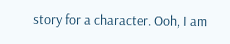story for a character. Ooh, I am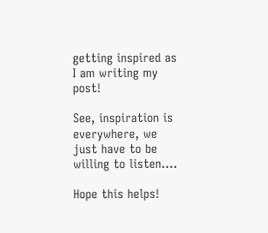getting inspired as I am writing my post!

See, inspiration is everywhere, we just have to be willing to listen....

Hope this helps!